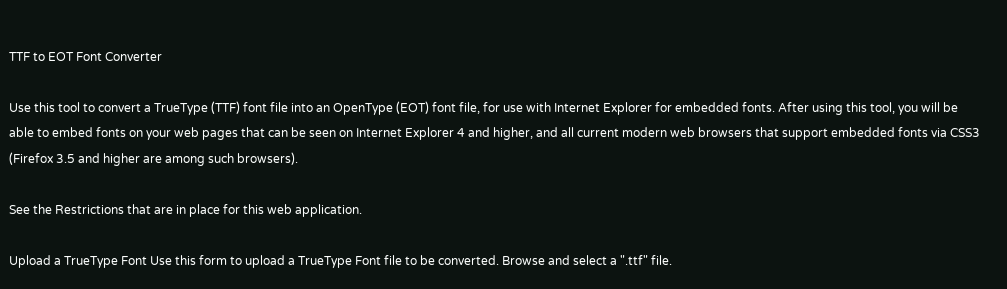TTF to EOT Font Converter

Use this tool to convert a TrueType (TTF) font file into an OpenType (EOT) font file, for use with Internet Explorer for embedded fonts. After using this tool, you will be able to embed fonts on your web pages that can be seen on Internet Explorer 4 and higher, and all current modern web browsers that support embedded fonts via CSS3 (Firefox 3.5 and higher are among such browsers).

See the Restrictions that are in place for this web application.

Upload a TrueType Font Use this form to upload a TrueType Font file to be converted. Browse and select a ".ttf" file.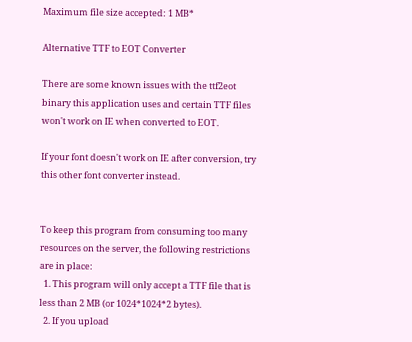Maximum file size accepted: 1 MB*

Alternative TTF to EOT Converter

There are some known issues with the ttf2eot binary this application uses and certain TTF files won't work on IE when converted to EOT.

If your font doesn't work on IE after conversion, try this other font converter instead.


To keep this program from consuming too many resources on the server, the following restrictions are in place:
  1. This program will only accept a TTF file that is less than 2 MB (or 1024*1024*2 bytes).
  2. If you upload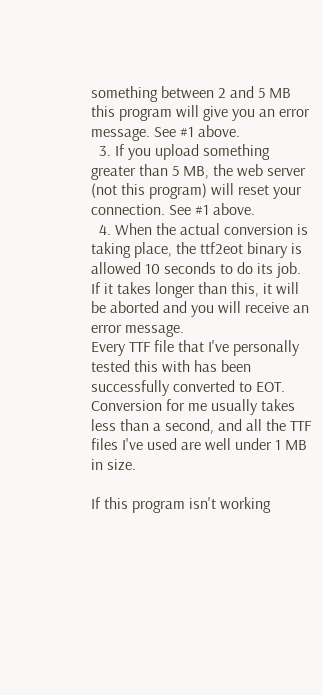something between 2 and 5 MB this program will give you an error message. See #1 above.
  3. If you upload something greater than 5 MB, the web server (not this program) will reset your connection. See #1 above.
  4. When the actual conversion is taking place, the ttf2eot binary is allowed 10 seconds to do its job. If it takes longer than this, it will be aborted and you will receive an error message.
Every TTF file that I've personally tested this with has been successfully converted to EOT. Conversion for me usually takes less than a second, and all the TTF files I've used are well under 1 MB in size.

If this program isn't working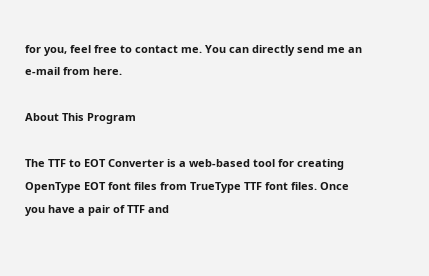for you, feel free to contact me. You can directly send me an e-mail from here.

About This Program

The TTF to EOT Converter is a web-based tool for creating OpenType EOT font files from TrueType TTF font files. Once you have a pair of TTF and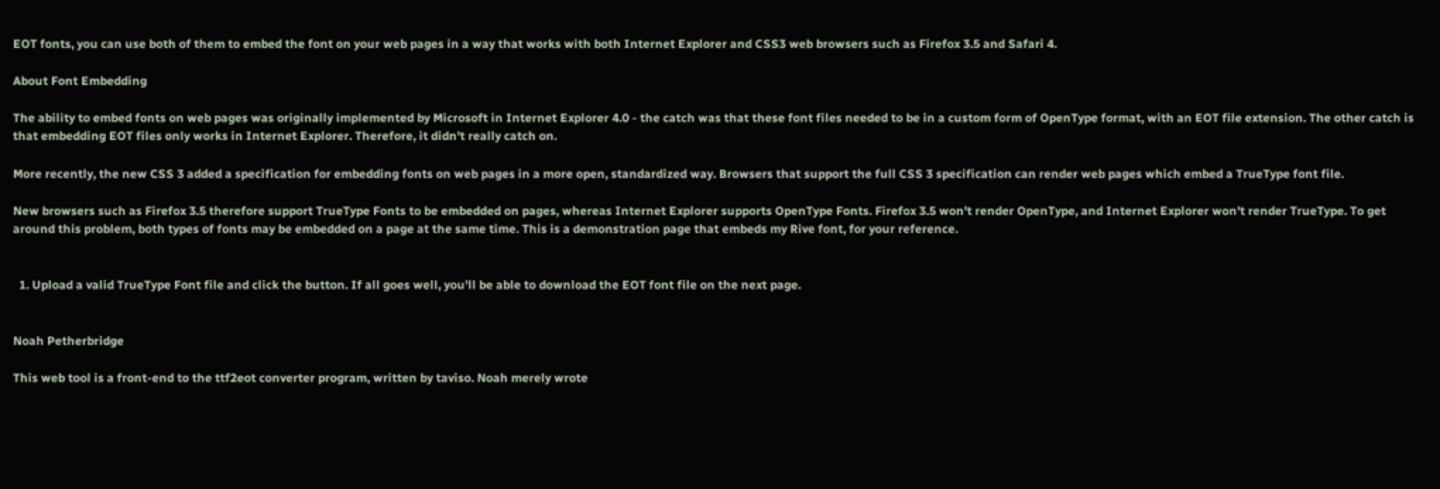EOT fonts, you can use both of them to embed the font on your web pages in a way that works with both Internet Explorer and CSS3 web browsers such as Firefox 3.5 and Safari 4.

About Font Embedding

The ability to embed fonts on web pages was originally implemented by Microsoft in Internet Explorer 4.0 - the catch was that these font files needed to be in a custom form of OpenType format, with an EOT file extension. The other catch is that embedding EOT files only works in Internet Explorer. Therefore, it didn't really catch on.

More recently, the new CSS 3 added a specification for embedding fonts on web pages in a more open, standardized way. Browsers that support the full CSS 3 specification can render web pages which embed a TrueType font file.

New browsers such as Firefox 3.5 therefore support TrueType Fonts to be embedded on pages, whereas Internet Explorer supports OpenType Fonts. Firefox 3.5 won't render OpenType, and Internet Explorer won't render TrueType. To get around this problem, both types of fonts may be embedded on a page at the same time. This is a demonstration page that embeds my Rive font, for your reference.


  1. Upload a valid TrueType Font file and click the button. If all goes well, you'll be able to download the EOT font file on the next page.


Noah Petherbridge

This web tool is a front-end to the ttf2eot converter program, written by taviso. Noah merely wrote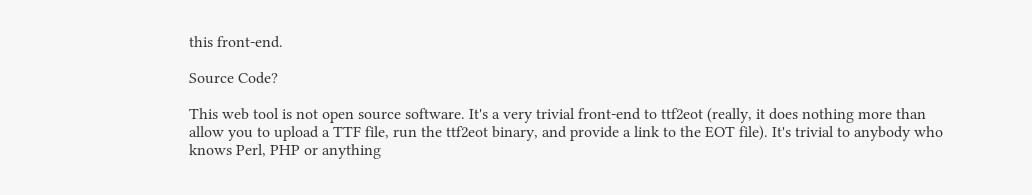this front-end.

Source Code?

This web tool is not open source software. It's a very trivial front-end to ttf2eot (really, it does nothing more than allow you to upload a TTF file, run the ttf2eot binary, and provide a link to the EOT file). It's trivial to anybody who knows Perl, PHP or anything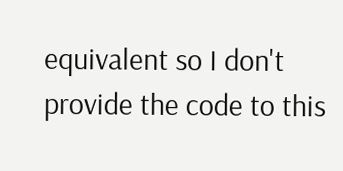equivalent so I don't provide the code to this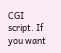CGI script. If you want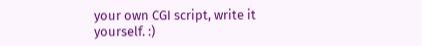your own CGI script, write it yourself. :)